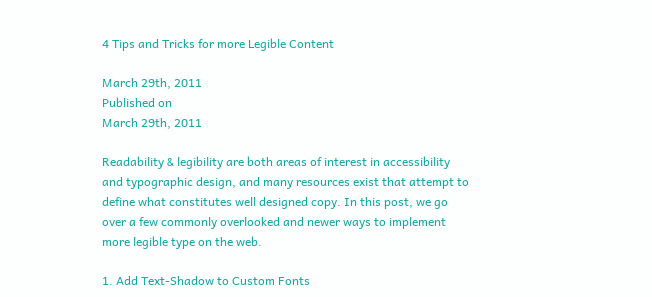4 Tips and Tricks for more Legible Content

March 29th, 2011
Published on
March 29th, 2011

Readability & legibility are both areas of interest in accessibility and typographic design, and many resources exist that attempt to define what constitutes well designed copy. In this post, we go over a few commonly overlooked and newer ways to implement more legible type on the web.

1. Add Text-Shadow to Custom Fonts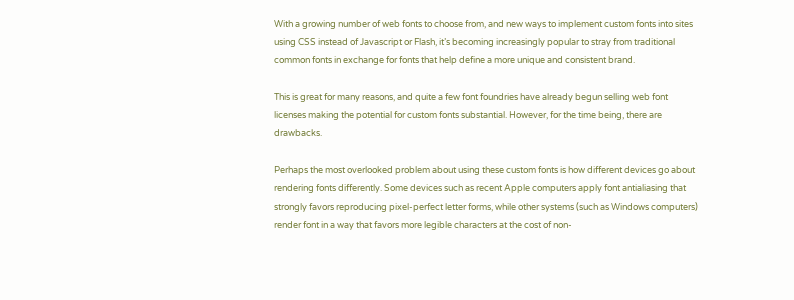With a growing number of web fonts to choose from, and new ways to implement custom fonts into sites using CSS instead of Javascript or Flash, it’s becoming increasingly popular to stray from traditional common fonts in exchange for fonts that help define a more unique and consistent brand.

This is great for many reasons, and quite a few font foundries have already begun selling web font licenses making the potential for custom fonts substantial. However, for the time being, there are drawbacks.

Perhaps the most overlooked problem about using these custom fonts is how different devices go about rendering fonts differently. Some devices such as recent Apple computers apply font antialiasing that strongly favors reproducing pixel-perfect letter forms, while other systems (such as Windows computers) render font in a way that favors more legible characters at the cost of non-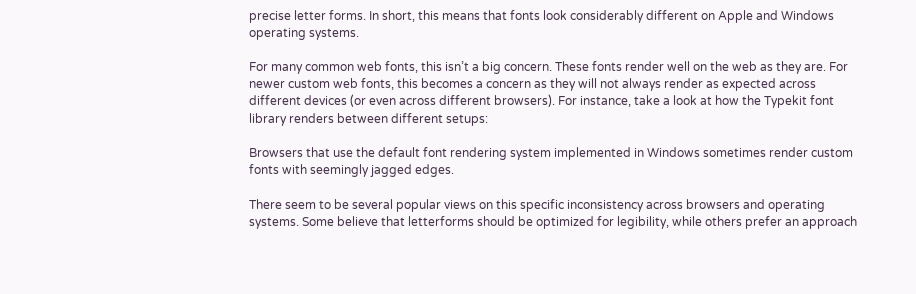precise letter forms. In short, this means that fonts look considerably different on Apple and Windows operating systems.

For many common web fonts, this isn’t a big concern. These fonts render well on the web as they are. For newer custom web fonts, this becomes a concern as they will not always render as expected across different devices (or even across different browsers). For instance, take a look at how the Typekit font library renders between different setups:

Browsers that use the default font rendering system implemented in Windows sometimes render custom fonts with seemingly jagged edges.

There seem to be several popular views on this specific inconsistency across browsers and operating systems. Some believe that letterforms should be optimized for legibility, while others prefer an approach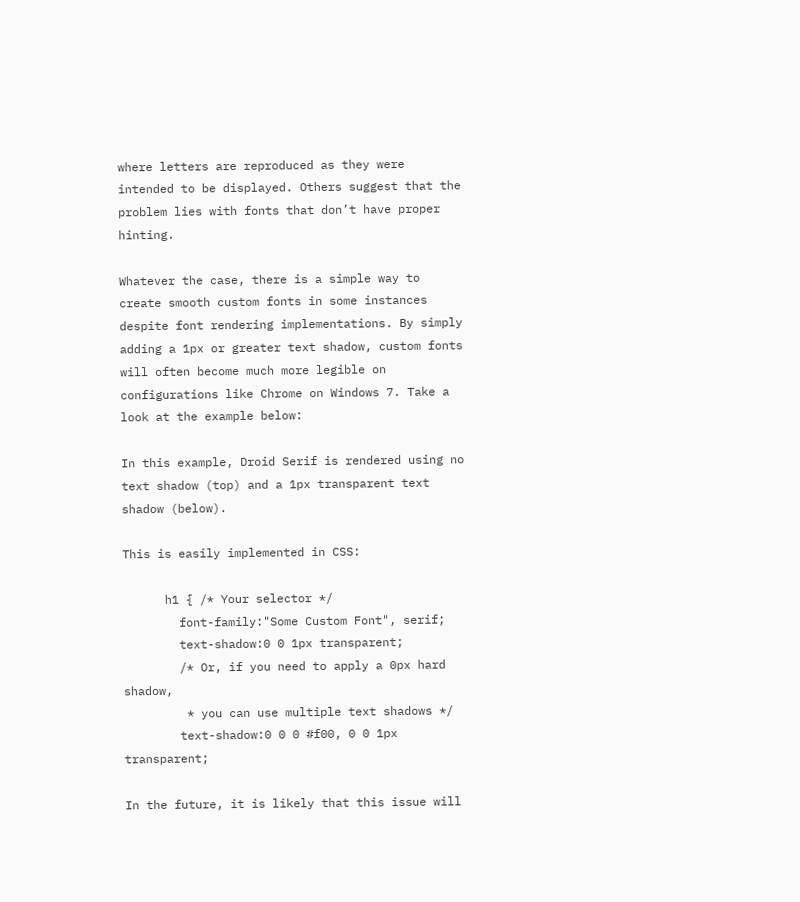where letters are reproduced as they were intended to be displayed. Others suggest that the problem lies with fonts that don’t have proper hinting.

Whatever the case, there is a simple way to create smooth custom fonts in some instances despite font rendering implementations. By simply adding a 1px or greater text shadow, custom fonts will often become much more legible on configurations like Chrome on Windows 7. Take a look at the example below:

In this example, Droid Serif is rendered using no text shadow (top) and a 1px transparent text shadow (below).

This is easily implemented in CSS:

      h1 { /* Your selector */
        font-family:"Some Custom Font", serif;
        text-shadow:0 0 1px transparent;
        /* Or, if you need to apply a 0px hard shadow,
         * you can use multiple text shadows */
        text-shadow:0 0 0 #f00, 0 0 1px transparent;

In the future, it is likely that this issue will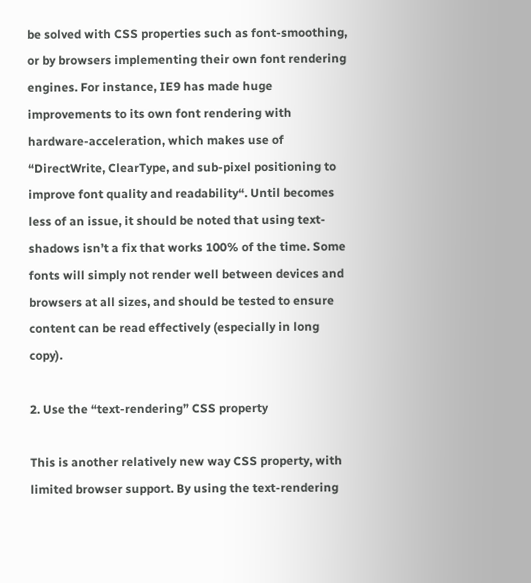be solved with CSS properties such as font-smoothing, or by browsers implementing their own font rendering engines. For instance, IE9 has made huge improvements to its own font rendering with hardware-acceleration, which makes use of “DirectWrite, ClearType, and sub-pixel positioning to improve font quality and readability“. Until becomes less of an issue, it should be noted that using text-shadows isn’t a fix that works 100% of the time. Some fonts will simply not render well between devices and browsers at all sizes, and should be tested to ensure content can be read effectively (especially in long copy).

2. Use the “text-rendering” CSS property

This is another relatively new way CSS property, with limited browser support. By using the text-rendering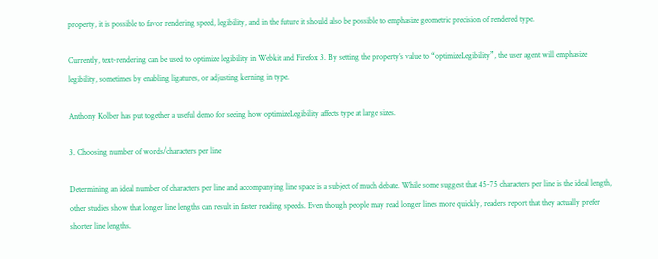property, it is possible to favor rendering speed, legibility, and in the future it should also be possible to emphasize geometric precision of rendered type.

Currently, text-rendering can be used to optimize legibility in Webkit and Firefox 3. By setting the property’s value to “optimizeLegibility”, the user agent will emphasize legibility, sometimes by enabling ligatures, or adjusting kerning in type.

Anthony Kolber has put together a useful demo for seeing how optimizeLegibility affects type at large sizes.

3. Choosing number of words/characters per line

Determining an ideal number of characters per line and accompanying line space is a subject of much debate. While some suggest that 45-75 characters per line is the ideal length, other studies show that longer line lengths can result in faster reading speeds. Even though people may read longer lines more quickly, readers report that they actually prefer shorter line lengths.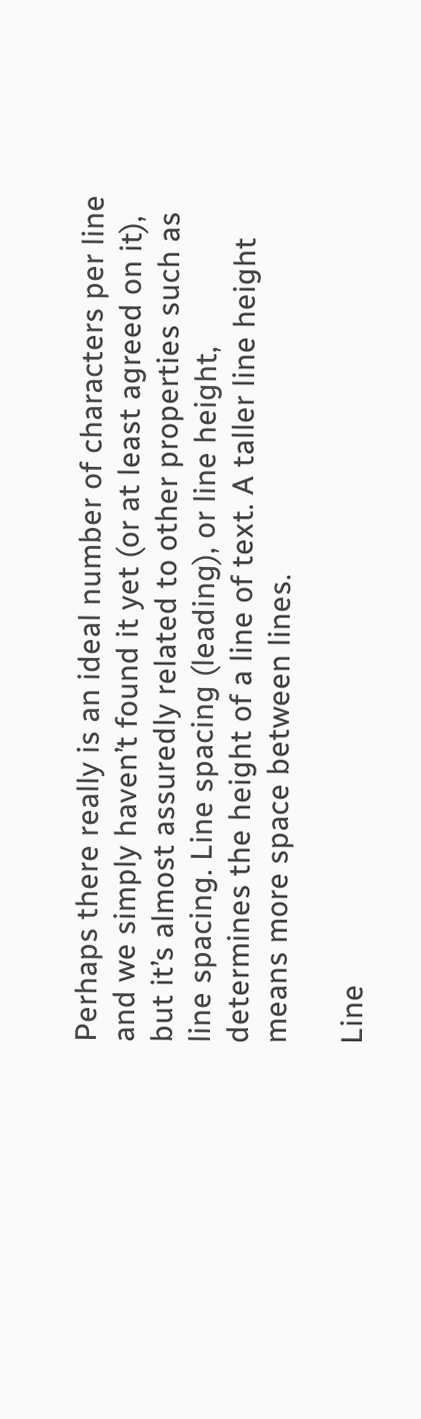Perhaps there really is an ideal number of characters per line and we simply haven’t found it yet (or at least agreed on it), but it’s almost assuredly related to other properties such as line spacing. Line spacing (leading), or line height, determines the height of a line of text. A taller line height means more space between lines.

Line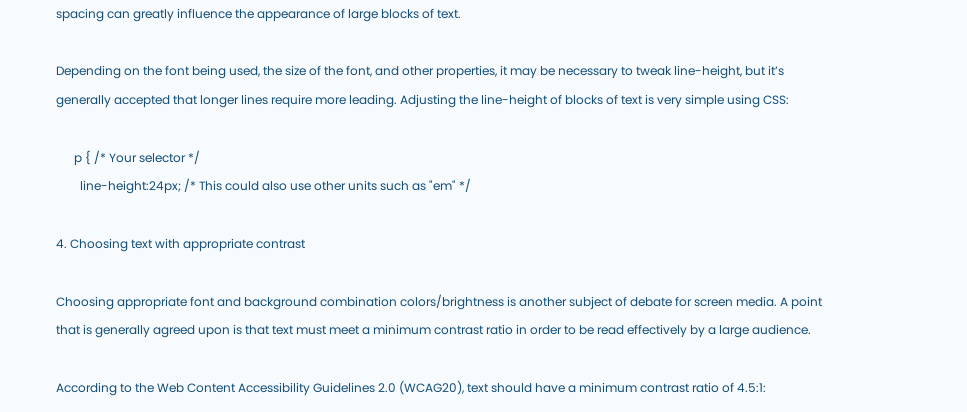spacing can greatly influence the appearance of large blocks of text.

Depending on the font being used, the size of the font, and other properties, it may be necessary to tweak line-height, but it’s generally accepted that longer lines require more leading. Adjusting the line-height of blocks of text is very simple using CSS:

      p { /* Your selector */
        line-height:24px; /* This could also use other units such as "em" */

4. Choosing text with appropriate contrast

Choosing appropriate font and background combination colors/brightness is another subject of debate for screen media. A point that is generally agreed upon is that text must meet a minimum contrast ratio in order to be read effectively by a large audience.

According to the Web Content Accessibility Guidelines 2.0 (WCAG20), text should have a minimum contrast ratio of 4.5:1: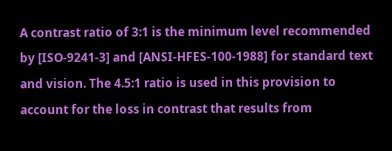A contrast ratio of 3:1 is the minimum level recommended by [ISO-9241-3] and [ANSI-HFES-100-1988] for standard text and vision. The 4.5:1 ratio is used in this provision to account for the loss in contrast that results from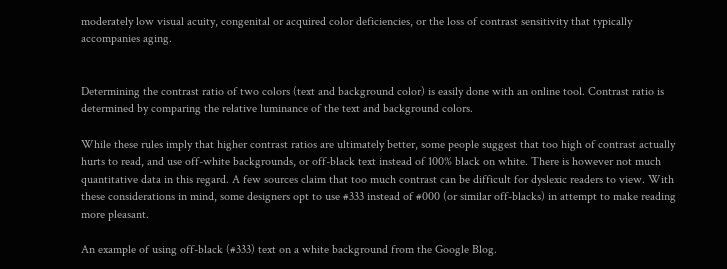moderately low visual acuity, congenital or acquired color deficiencies, or the loss of contrast sensitivity that typically accompanies aging.


Determining the contrast ratio of two colors (text and background color) is easily done with an online tool. Contrast ratio is determined by comparing the relative luminance of the text and background colors.

While these rules imply that higher contrast ratios are ultimately better, some people suggest that too high of contrast actually hurts to read, and use off-white backgrounds, or off-black text instead of 100% black on white. There is however not much quantitative data in this regard. A few sources claim that too much contrast can be difficult for dyslexic readers to view. With these considerations in mind, some designers opt to use #333 instead of #000 (or similar off-blacks) in attempt to make reading more pleasant.

An example of using off-black (#333) text on a white background from the Google Blog.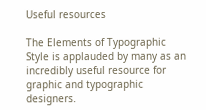Useful resources

The Elements of Typographic Style is applauded by many as an incredibly useful resource for graphic and typographic designers.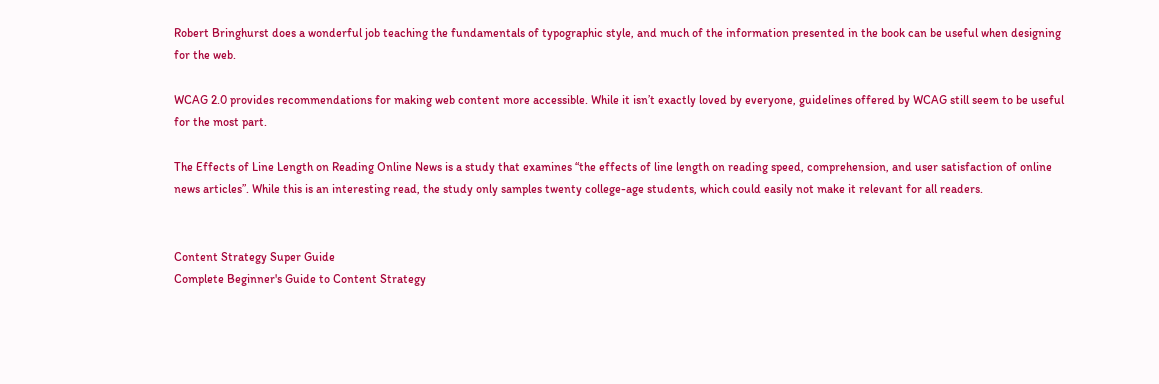Robert Bringhurst does a wonderful job teaching the fundamentals of typographic style, and much of the information presented in the book can be useful when designing for the web.

WCAG 2.0 provides recommendations for making web content more accessible. While it isn’t exactly loved by everyone, guidelines offered by WCAG still seem to be useful for the most part.

The Effects of Line Length on Reading Online News is a study that examines “the effects of line length on reading speed, comprehension, and user satisfaction of online news articles”. While this is an interesting read, the study only samples twenty college-age students, which could easily not make it relevant for all readers.


Content Strategy Super Guide
Complete Beginner's Guide to Content Strategy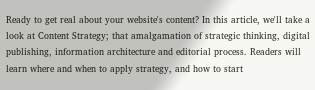Ready to get real about your website's content? In this article, we'll take a look at Content Strategy; that amalgamation of strategic thinking, digital publishing, information architecture and editorial process. Readers will learn where and when to apply strategy, and how to start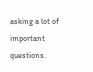asking a lot of important questions.